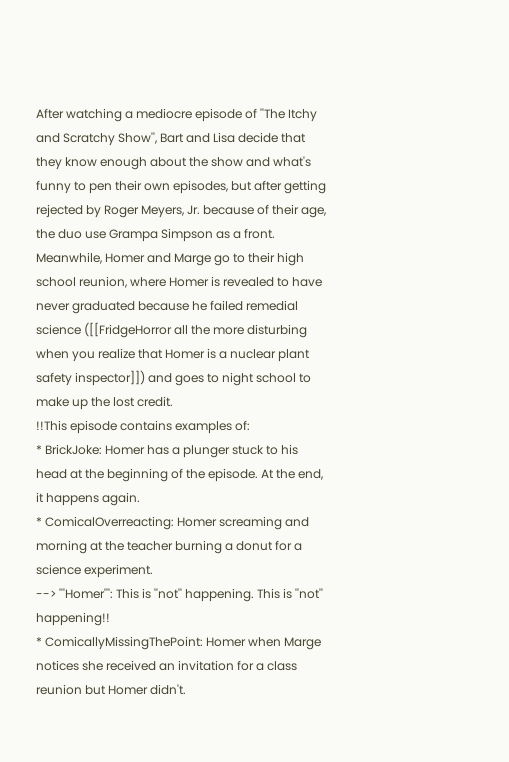After watching a mediocre episode of ''The Itchy and Scratchy Show'', Bart and Lisa decide that they know enough about the show and what's funny to pen their own episodes, but after getting rejected by Roger Meyers, Jr. because of their age, the duo use Grampa Simpson as a front. Meanwhile, Homer and Marge go to their high school reunion, where Homer is revealed to have never graduated because he failed remedial science ([[FridgeHorror all the more disturbing when you realize that Homer is a nuclear plant safety inspector]]) and goes to night school to make up the lost credit.
!!This episode contains examples of:
* BrickJoke: Homer has a plunger stuck to his head at the beginning of the episode. At the end, it happens again.
* ComicalOverreacting: Homer screaming and morning at the teacher burning a donut for a science experiment.
--> '''Homer''': This is ''not'' happening. This is ''not'' happening!!
* ComicallyMissingThePoint: Homer when Marge notices she received an invitation for a class reunion but Homer didn't.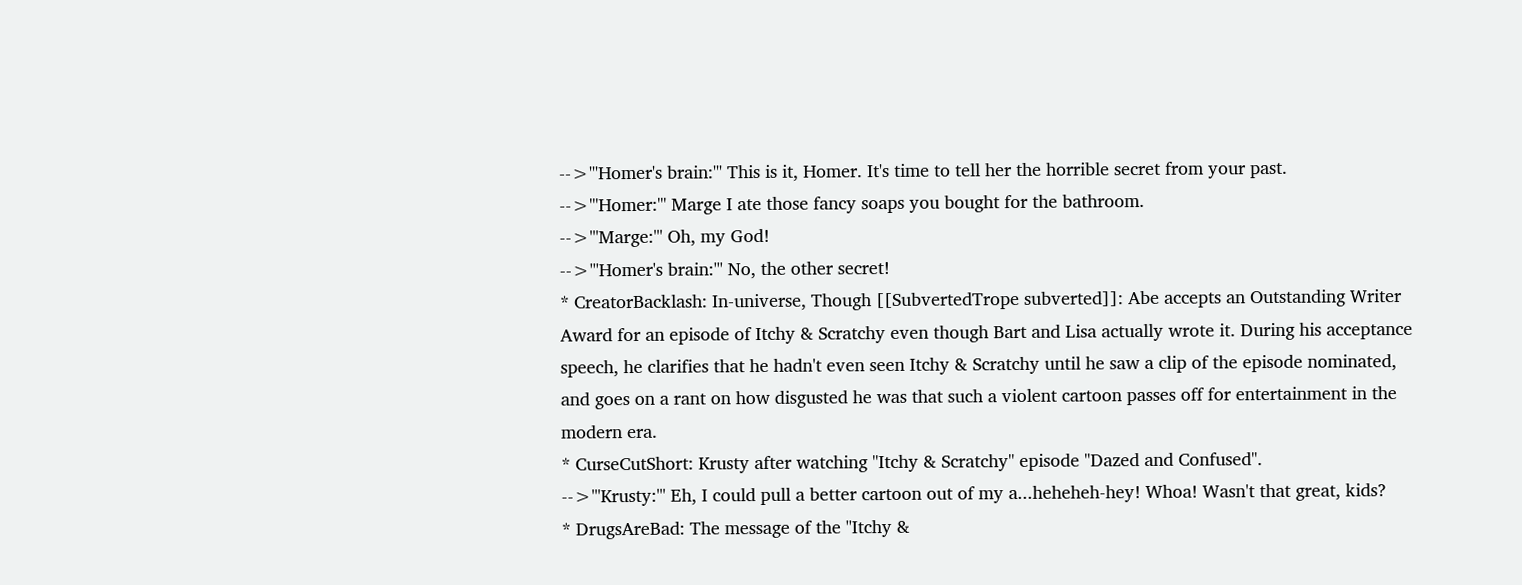-->'''Homer's brain:''' This is it, Homer. It's time to tell her the horrible secret from your past.
-->'''Homer:''' Marge I ate those fancy soaps you bought for the bathroom.
-->'''Marge:''' Oh, my God!
-->'''Homer's brain:''' No, the other secret!
* CreatorBacklash: In-universe, Though [[SubvertedTrope subverted]]: Abe accepts an Outstanding Writer Award for an episode of Itchy & Scratchy even though Bart and Lisa actually wrote it. During his acceptance speech, he clarifies that he hadn't even seen Itchy & Scratchy until he saw a clip of the episode nominated, and goes on a rant on how disgusted he was that such a violent cartoon passes off for entertainment in the modern era.
* CurseCutShort: Krusty after watching ''Itchy & Scratchy'' episode "Dazed and Confused".
-->'''Krusty:''' Eh, I could pull a better cartoon out of my a...heheheh-hey! Whoa! Wasn't that great, kids?
* DrugsAreBad: The message of the ''Itchy &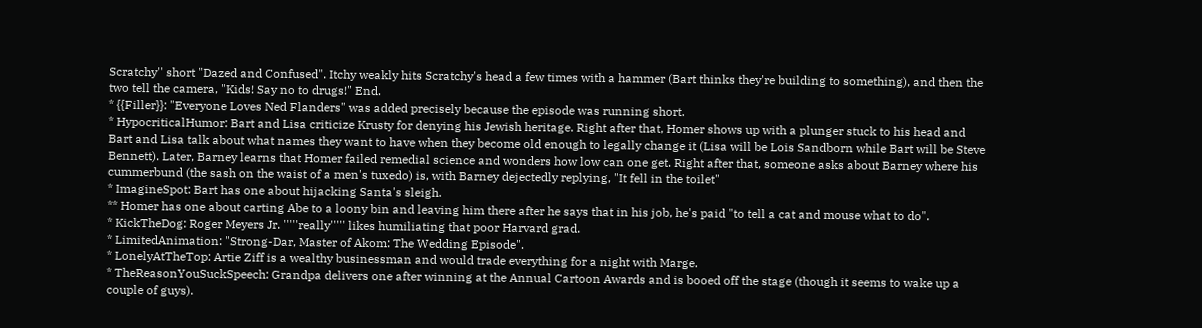Scratchy'' short "Dazed and Confused". Itchy weakly hits Scratchy's head a few times with a hammer (Bart thinks they're building to something), and then the two tell the camera, "Kids! Say no to drugs!" End.
* {{Filler}}: "Everyone Loves Ned Flanders" was added precisely because the episode was running short.
* HypocriticalHumor: Bart and Lisa criticize Krusty for denying his Jewish heritage. Right after that, Homer shows up with a plunger stuck to his head and Bart and Lisa talk about what names they want to have when they become old enough to legally change it (Lisa will be Lois Sandborn while Bart will be Steve Bennett). Later, Barney learns that Homer failed remedial science and wonders how low can one get. Right after that, someone asks about Barney where his cummerbund (the sash on the waist of a men's tuxedo) is, with Barney dejectedly replying, "It fell in the toilet"
* ImagineSpot: Bart has one about hijacking Santa's sleigh.
** Homer has one about carting Abe to a loony bin and leaving him there after he says that in his job, he's paid "to tell a cat and mouse what to do".
* KickTheDog: Roger Meyers Jr. '''''really''''' likes humiliating that poor Harvard grad.
* LimitedAnimation: "Strong-Dar, Master of Akom: The Wedding Episode".
* LonelyAtTheTop: Artie Ziff is a wealthy businessman and would trade everything for a night with Marge.
* TheReasonYouSuckSpeech: Grandpa delivers one after winning at the Annual Cartoon Awards and is booed off the stage (though it seems to wake up a couple of guys).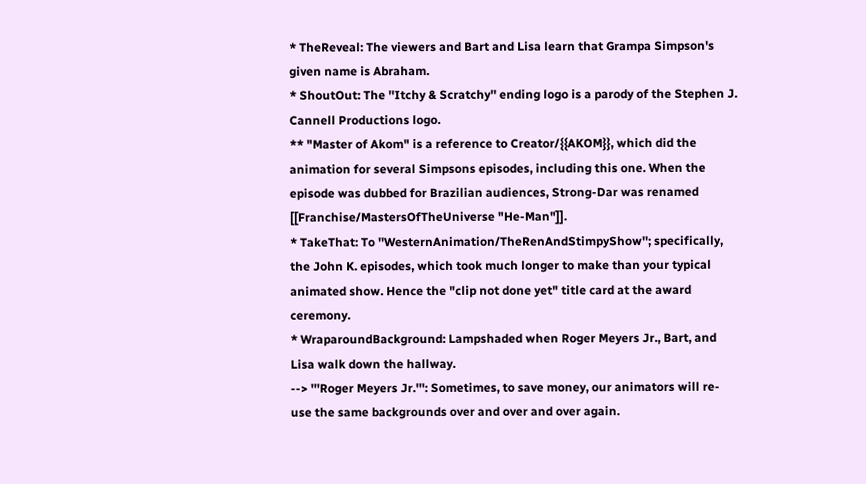* TheReveal: The viewers and Bart and Lisa learn that Grampa Simpson's given name is Abraham.
* ShoutOut: The ''Itchy & Scratchy'' ending logo is a parody of the Stephen J. Cannell Productions logo.
** "Master of Akom" is a reference to Creator/{{AKOM}}, which did the animation for several Simpsons episodes, including this one. When the episode was dubbed for Brazilian audiences, Strong-Dar was renamed [[Franchise/MastersOfTheUniverse "He-Man"]].
* TakeThat: To ''WesternAnimation/TheRenAndStimpyShow''; specifically, the John K. episodes, which took much longer to make than your typical animated show. Hence the "clip not done yet" title card at the award ceremony.
* WraparoundBackground: Lampshaded when Roger Meyers Jr., Bart, and Lisa walk down the hallway.
--> '''Roger Meyers Jr.''': Sometimes, to save money, our animators will re-use the same backgrounds over and over and over again.